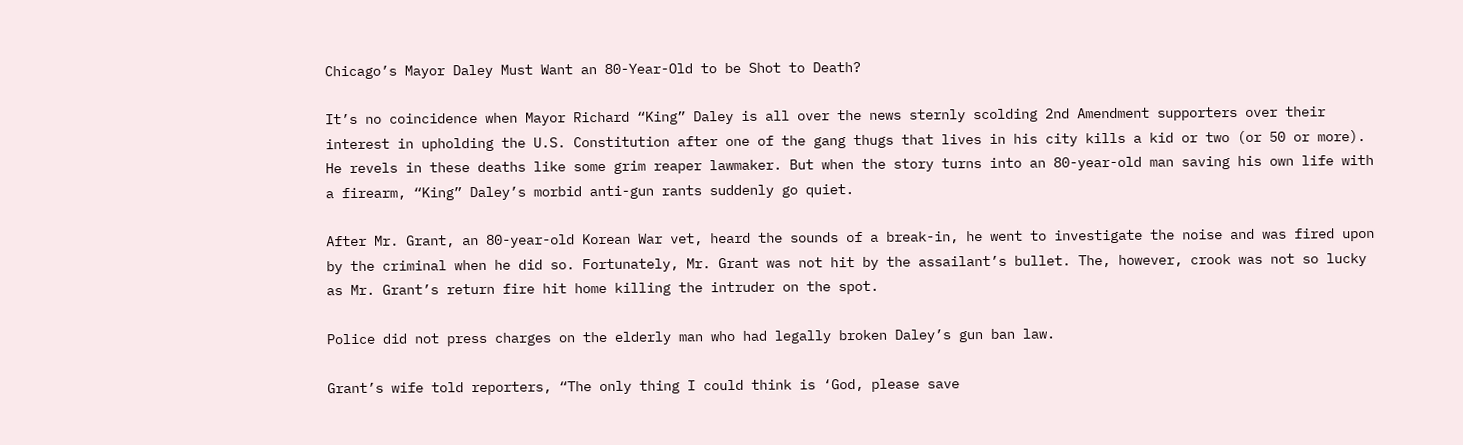Chicago’s Mayor Daley Must Want an 80-Year-Old to be Shot to Death?

It’s no coincidence when Mayor Richard “King” Daley is all over the news sternly scolding 2nd Amendment supporters over their interest in upholding the U.S. Constitution after one of the gang thugs that lives in his city kills a kid or two (or 50 or more). He revels in these deaths like some grim reaper lawmaker. But when the story turns into an 80-year-old man saving his own life with a firearm, “King” Daley’s morbid anti-gun rants suddenly go quiet.

After Mr. Grant, an 80-year-old Korean War vet, heard the sounds of a break-in, he went to investigate the noise and was fired upon by the criminal when he did so. Fortunately, Mr. Grant was not hit by the assailant’s bullet. The, however, crook was not so lucky as Mr. Grant’s return fire hit home killing the intruder on the spot.

Police did not press charges on the elderly man who had legally broken Daley’s gun ban law.

Grant’s wife told reporters, “The only thing I could think is ‘God, please save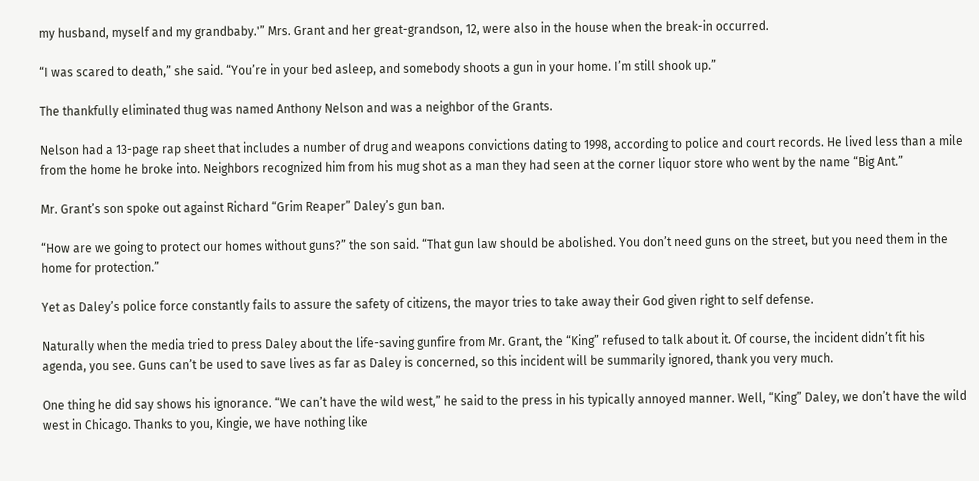my husband, myself and my grandbaby.'” Mrs. Grant and her great-grandson, 12, were also in the house when the break-in occurred.

“I was scared to death,” she said. “You’re in your bed asleep, and somebody shoots a gun in your home. I’m still shook up.”

The thankfully eliminated thug was named Anthony Nelson and was a neighbor of the Grants.

Nelson had a 13-page rap sheet that includes a number of drug and weapons convictions dating to 1998, according to police and court records. He lived less than a mile from the home he broke into. Neighbors recognized him from his mug shot as a man they had seen at the corner liquor store who went by the name “Big Ant.”

Mr. Grant’s son spoke out against Richard “Grim Reaper” Daley’s gun ban.

“How are we going to protect our homes without guns?” the son said. “That gun law should be abolished. You don’t need guns on the street, but you need them in the home for protection.”

Yet as Daley’s police force constantly fails to assure the safety of citizens, the mayor tries to take away their God given right to self defense.

Naturally when the media tried to press Daley about the life-saving gunfire from Mr. Grant, the “King” refused to talk about it. Of course, the incident didn’t fit his agenda, you see. Guns can’t be used to save lives as far as Daley is concerned, so this incident will be summarily ignored, thank you very much.

One thing he did say shows his ignorance. “We can’t have the wild west,” he said to the press in his typically annoyed manner. Well, “King” Daley, we don’t have the wild west in Chicago. Thanks to you, Kingie, we have nothing like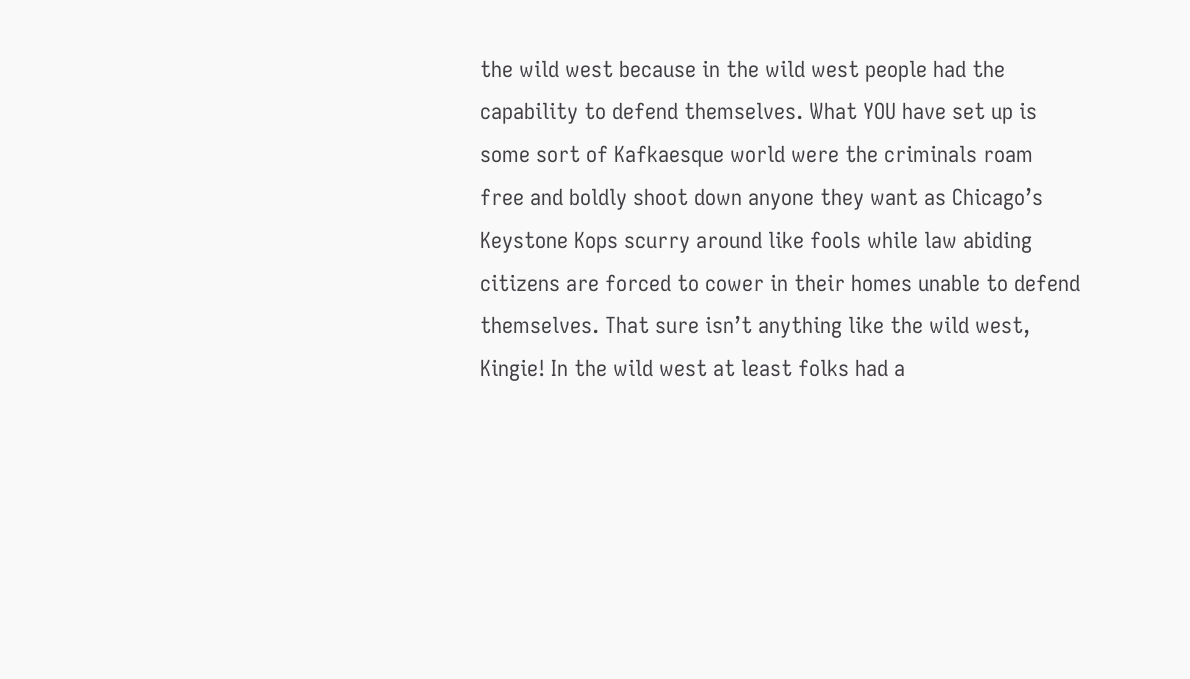the wild west because in the wild west people had the capability to defend themselves. What YOU have set up is some sort of Kafkaesque world were the criminals roam free and boldly shoot down anyone they want as Chicago’s Keystone Kops scurry around like fools while law abiding citizens are forced to cower in their homes unable to defend themselves. That sure isn’t anything like the wild west, Kingie! In the wild west at least folks had a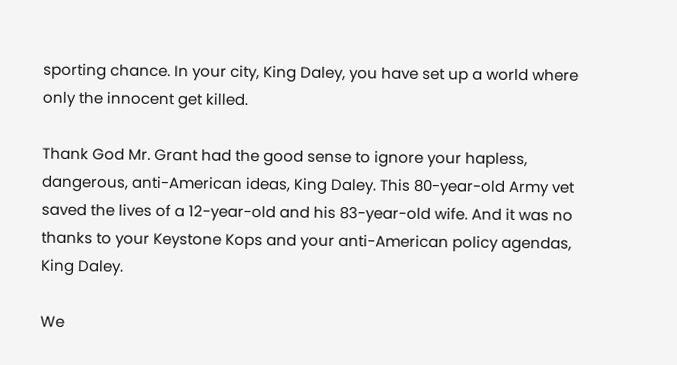sporting chance. In your city, King Daley, you have set up a world where only the innocent get killed.

Thank God Mr. Grant had the good sense to ignore your hapless, dangerous, anti-American ideas, King Daley. This 80-year-old Army vet saved the lives of a 12-year-old and his 83-year-old wife. And it was no thanks to your Keystone Kops and your anti-American policy agendas, King Daley.

We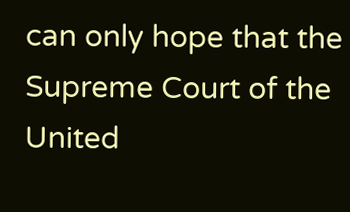can only hope that the Supreme Court of the United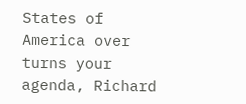States of America over turns your agenda, Richard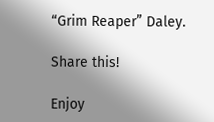“Grim Reaper” Daley.

Share this!

Enjoy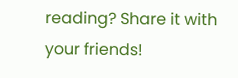reading? Share it with your friends!